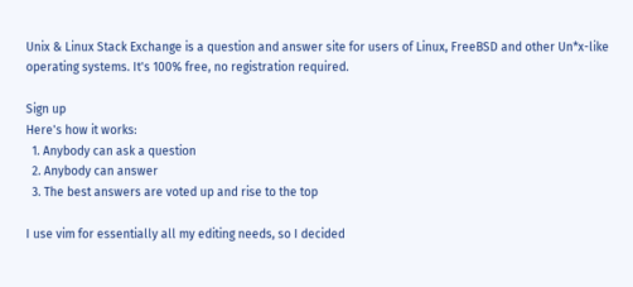Unix & Linux Stack Exchange is a question and answer site for users of Linux, FreeBSD and other Un*x-like operating systems. It's 100% free, no registration required.

Sign up
Here's how it works:
  1. Anybody can ask a question
  2. Anybody can answer
  3. The best answers are voted up and rise to the top

I use vim for essentially all my editing needs, so I decided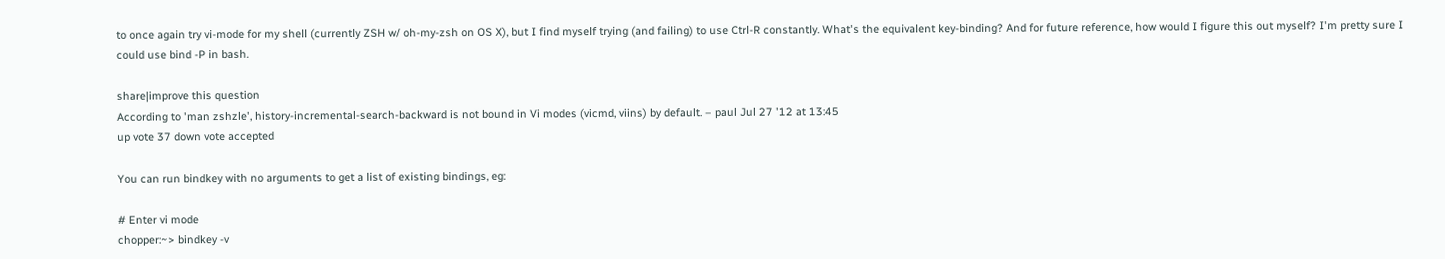to once again try vi-mode for my shell (currently ZSH w/ oh-my-zsh on OS X), but I find myself trying (and failing) to use Ctrl-R constantly. What's the equivalent key-binding? And for future reference, how would I figure this out myself? I'm pretty sure I could use bind -P in bash.

share|improve this question
According to 'man zshzle', history-incremental-search-backward is not bound in Vi modes (vicmd, viins) by default. – paul Jul 27 '12 at 13:45
up vote 37 down vote accepted

You can run bindkey with no arguments to get a list of existing bindings, eg:

# Enter vi mode
chopper:~> bindkey -v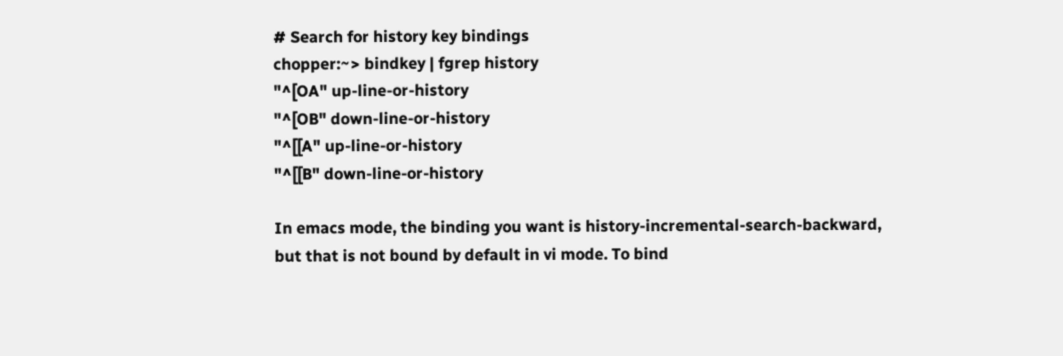# Search for history key bindings
chopper:~> bindkey | fgrep history
"^[OA" up-line-or-history
"^[OB" down-line-or-history
"^[[A" up-line-or-history
"^[[B" down-line-or-history

In emacs mode, the binding you want is history-incremental-search-backward, but that is not bound by default in vi mode. To bind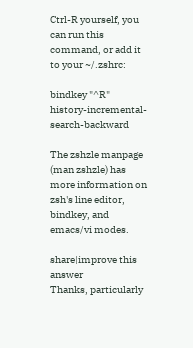Ctrl-R yourself, you can run this command, or add it to your ~/.zshrc:

bindkey "^R" history-incremental-search-backward

The zshzle manpage (man zshzle) has more information on zsh's line editor, bindkey, and emacs/vi modes.

share|improve this answer
Thanks, particularly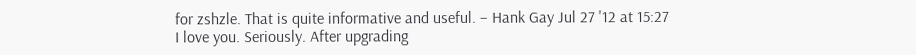for zshzle. That is quite informative and useful. – Hank Gay Jul 27 '12 at 15:27
I love you. Seriously. After upgrading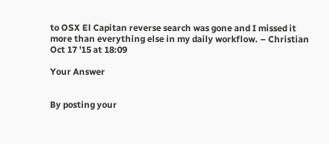to OSX El Capitan reverse search was gone and I missed it more than everything else in my daily workflow. – Christian Oct 17 '15 at 18:09

Your Answer


By posting your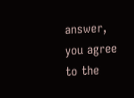answer, you agree to the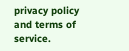privacy policy and terms of service.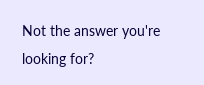Not the answer you're looking for?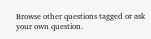Browse other questions tagged or ask your own question.